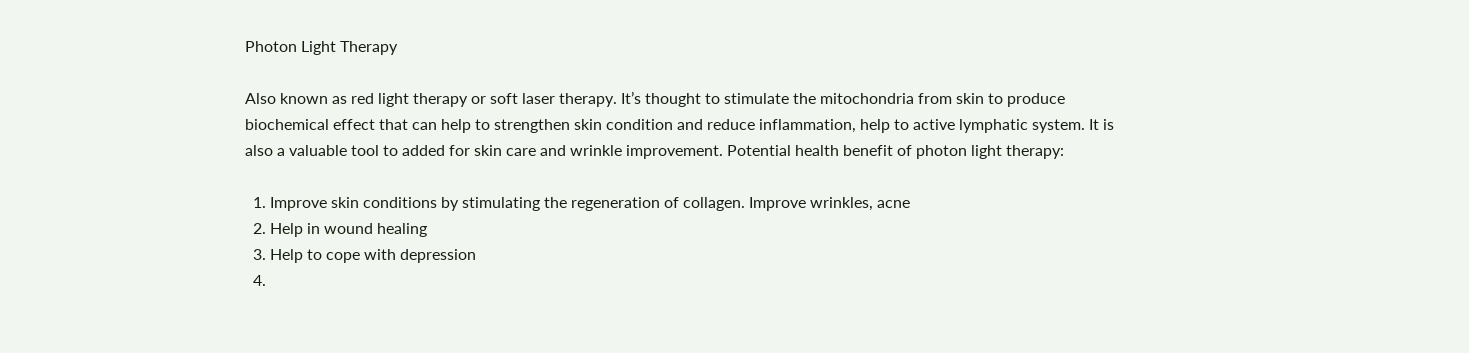Photon Light Therapy

Also known as red light therapy or soft laser therapy. It’s thought to stimulate the mitochondria from skin to produce biochemical effect that can help to strengthen skin condition and reduce inflammation, help to active lymphatic system. It is also a valuable tool to added for skin care and wrinkle improvement. Potential health benefit of photon light therapy:

  1. Improve skin conditions by stimulating the regeneration of collagen. Improve wrinkles, acne
  2. Help in wound healing
  3. Help to cope with depression
  4.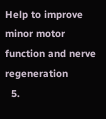Help to improve minor motor function and nerve regeneration
  5.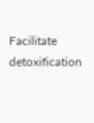Facilitate detoxification